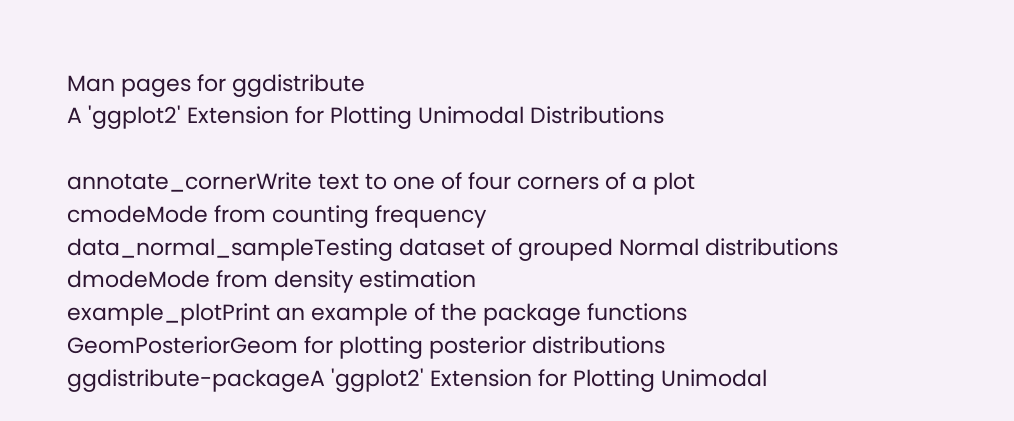Man pages for ggdistribute
A 'ggplot2' Extension for Plotting Unimodal Distributions

annotate_cornerWrite text to one of four corners of a plot
cmodeMode from counting frequency
data_normal_sampleTesting dataset of grouped Normal distributions
dmodeMode from density estimation
example_plotPrint an example of the package functions
GeomPosteriorGeom for plotting posterior distributions
ggdistribute-packageA 'ggplot2' Extension for Plotting Unimodal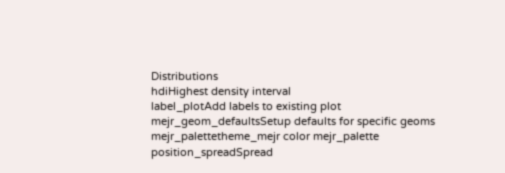Distributions
hdiHighest density interval
label_plotAdd labels to existing plot
mejr_geom_defaultsSetup defaults for specific geoms
mejr_palettetheme_mejr color mejr_palette
position_spreadSpread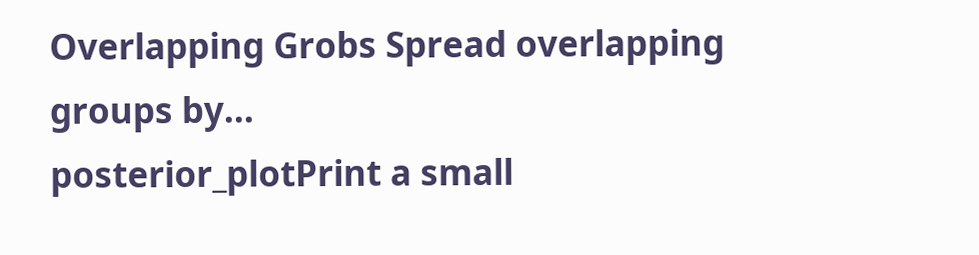Overlapping Grobs Spread overlapping groups by...
posterior_plotPrint a small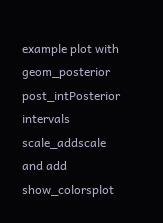example plot with geom_posterior
post_intPosterior intervals
scale_addscale and add
show_colorsplot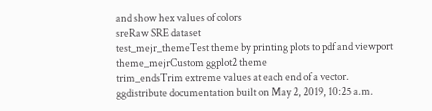and show hex values of colors
sreRaw SRE dataset
test_mejr_themeTest theme by printing plots to pdf and viewport
theme_mejrCustom ggplot2 theme
trim_endsTrim extreme values at each end of a vector.
ggdistribute documentation built on May 2, 2019, 10:25 a.m.